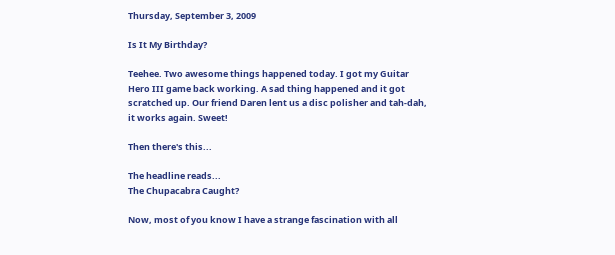Thursday, September 3, 2009

Is It My Birthday?

Teehee. Two awesome things happened today. I got my Guitar Hero III game back working. A sad thing happened and it got scratched up. Our friend Daren lent us a disc polisher and tah-dah, it works again. Sweet!

Then there's this...

The headline reads...
The Chupacabra Caught?

Now, most of you know I have a strange fascination with all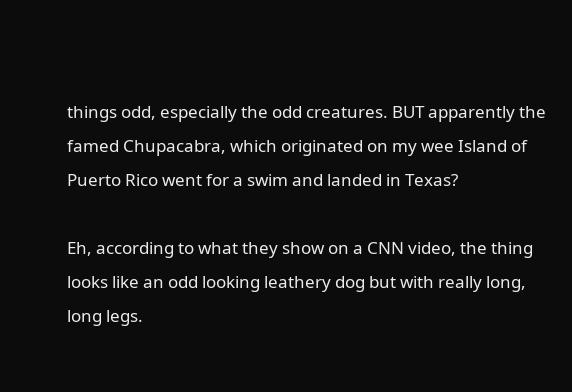things odd, especially the odd creatures. BUT apparently the famed Chupacabra, which originated on my wee Island of Puerto Rico went for a swim and landed in Texas?

Eh, according to what they show on a CNN video, the thing looks like an odd looking leathery dog but with really long, long legs.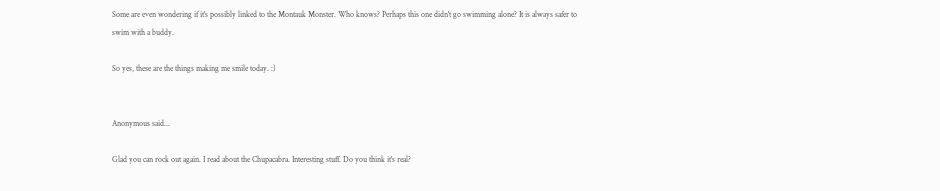Some are even wondering if it's possibly linked to the Montauk Monster. Who knows? Perhaps this one didn't go swimming alone? It is always safer to swim with a buddy.

So yes, these are the things making me smile today. :)


Anonymous said...

Glad you can rock out again. I read about the Chupacabra. Interesting stuff. Do you think it's real?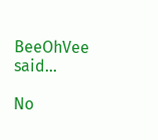BeeOhVee said...

No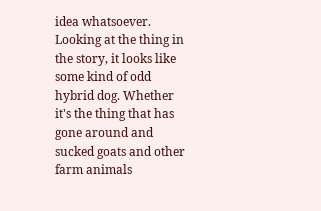idea whatsoever. Looking at the thing in the story, it looks like some kind of odd hybrid dog. Whether it's the thing that has gone around and sucked goats and other farm animals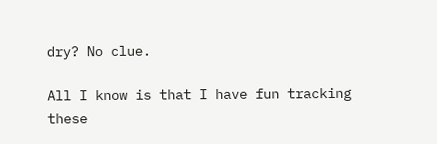dry? No clue.

All I know is that I have fun tracking these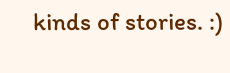kinds of stories. :)